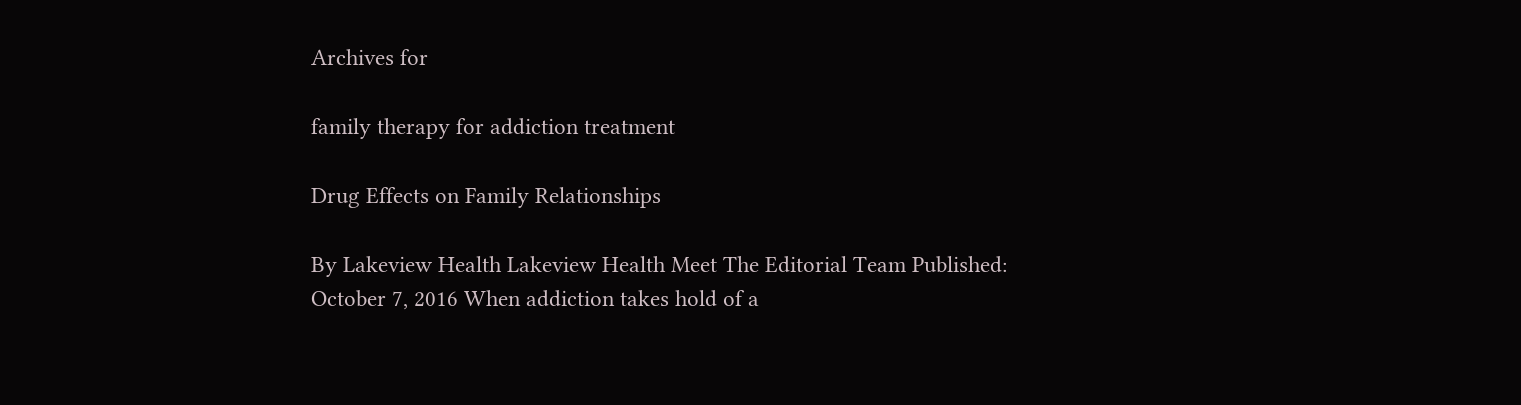Archives for

family therapy for addiction treatment

Drug Effects on Family Relationships

By Lakeview Health Lakeview Health Meet The Editorial Team Published: October 7, 2016 When addiction takes hold of a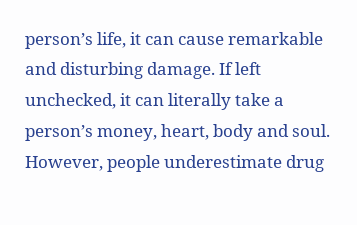person’s life, it can cause remarkable and disturbing damage. If left unchecked, it can literally take a person’s money, heart, body and soul. However, people underestimate drug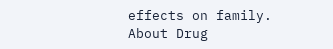effects on family. About Drug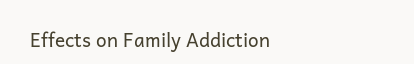Effects on Family Addiction